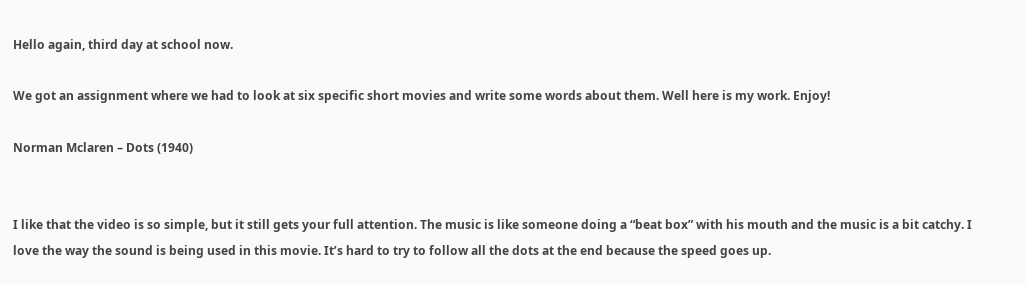Hello again, third day at school now.

We got an assignment where we had to look at six specific short movies and write some words about them. Well here is my work. Enjoy!

Norman Mclaren – Dots (1940)


I like that the video is so simple, but it still gets your full attention. The music is like someone doing a “beat box” with his mouth and the music is a bit catchy. I love the way the sound is being used in this movie. It’s hard to try to follow all the dots at the end because the speed goes up.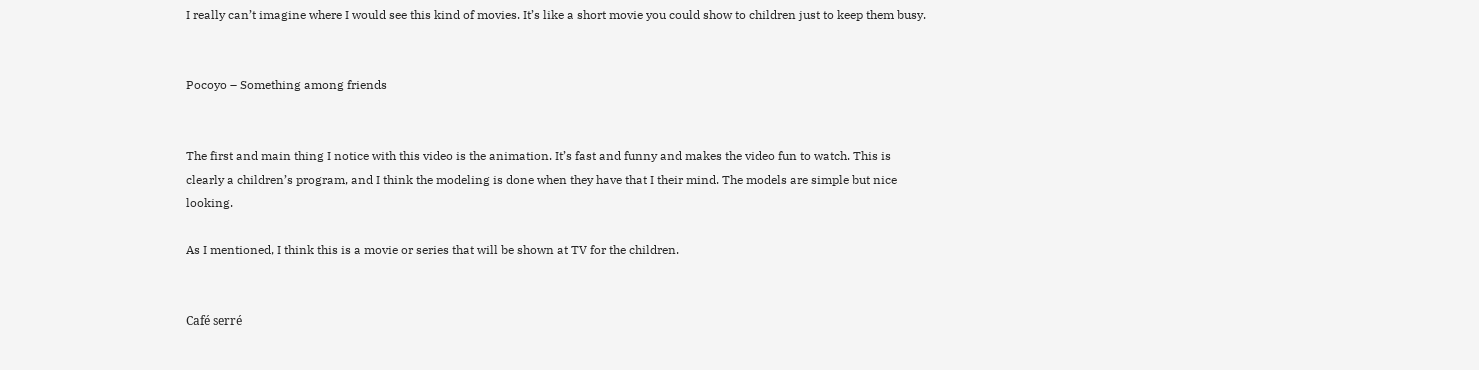I really can’t imagine where I would see this kind of movies. It’s like a short movie you could show to children just to keep them busy.


Pocoyo – Something among friends


The first and main thing I notice with this video is the animation. It’s fast and funny and makes the video fun to watch. This is clearly a children’s program, and I think the modeling is done when they have that I their mind. The models are simple but nice looking.

As I mentioned, I think this is a movie or series that will be shown at TV for the children.


Café serré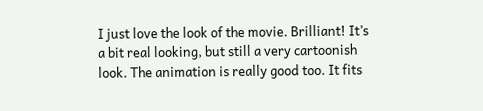I just love the look of the movie. Brilliant! It’s a bit real looking, but still a very cartoonish look. The animation is really good too. It fits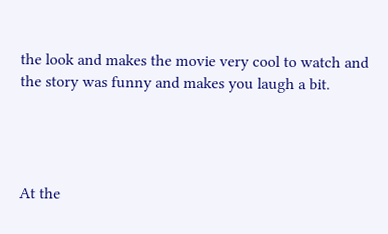the look and makes the movie very cool to watch and the story was funny and makes you laugh a bit.




At the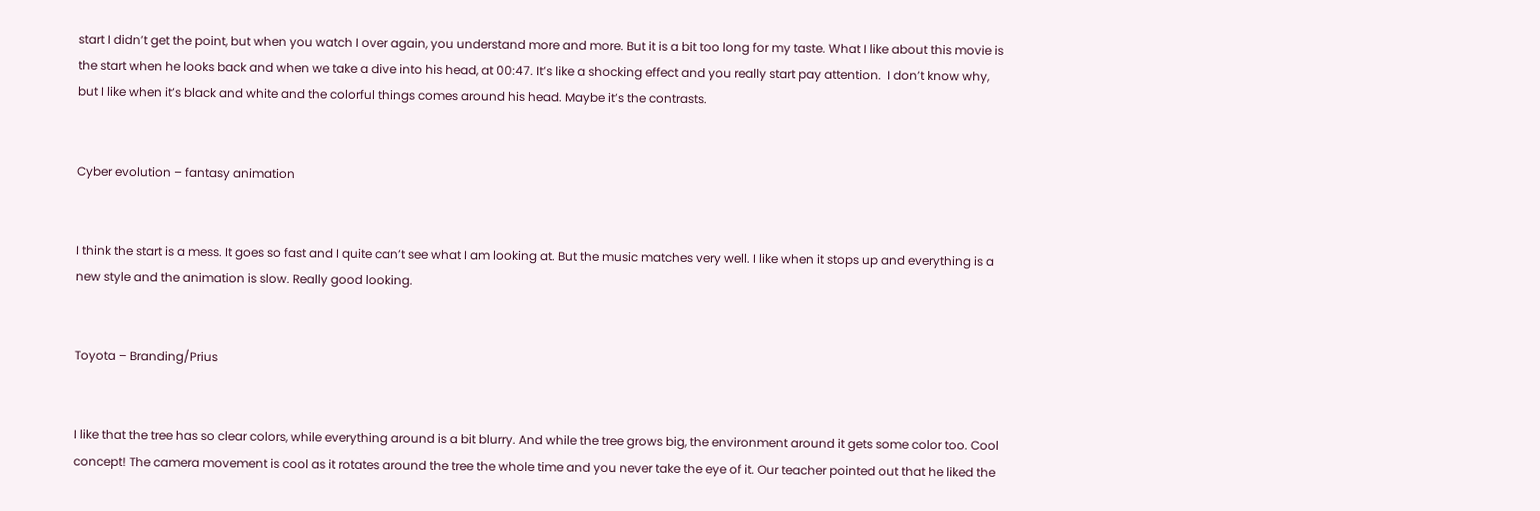start I didn’t get the point, but when you watch I over again, you understand more and more. But it is a bit too long for my taste. What I like about this movie is the start when he looks back and when we take a dive into his head, at 00:47. It’s like a shocking effect and you really start pay attention.  I don’t know why, but I like when it’s black and white and the colorful things comes around his head. Maybe it’s the contrasts.


Cyber evolution – fantasy animation


I think the start is a mess. It goes so fast and I quite can’t see what I am looking at. But the music matches very well. I like when it stops up and everything is a new style and the animation is slow. Really good looking.


Toyota – Branding/Prius


I like that the tree has so clear colors, while everything around is a bit blurry. And while the tree grows big, the environment around it gets some color too. Cool concept! The camera movement is cool as it rotates around the tree the whole time and you never take the eye of it. Our teacher pointed out that he liked the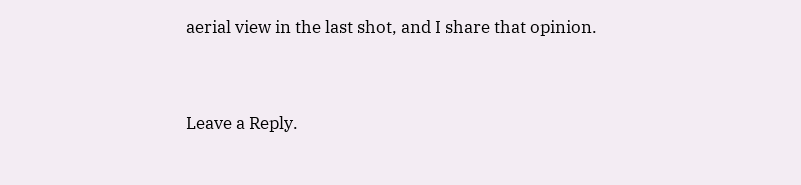aerial view in the last shot, and I share that opinion.


Leave a Reply.